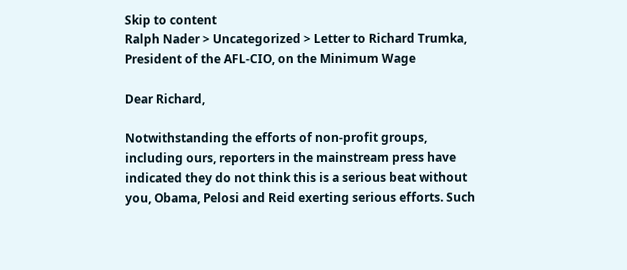Skip to content
Ralph Nader > Uncategorized > Letter to Richard Trumka, President of the AFL-CIO, on the Minimum Wage

Dear Richard,

Notwithstanding the efforts of non-profit groups, including ours, reporters in the mainstream press have indicated they do not think this is a serious beat without you, Obama, Pelosi and Reid exerting serious efforts. Such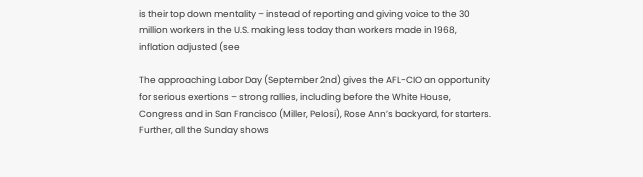is their top down mentality – instead of reporting and giving voice to the 30 million workers in the U.S. making less today than workers made in 1968, inflation adjusted (see

The approaching Labor Day (September 2nd) gives the AFL-CIO an opportunity for serious exertions – strong rallies, including before the White House, Congress and in San Francisco (Miller, Pelosi), Rose Ann’s backyard, for starters.
Further, all the Sunday shows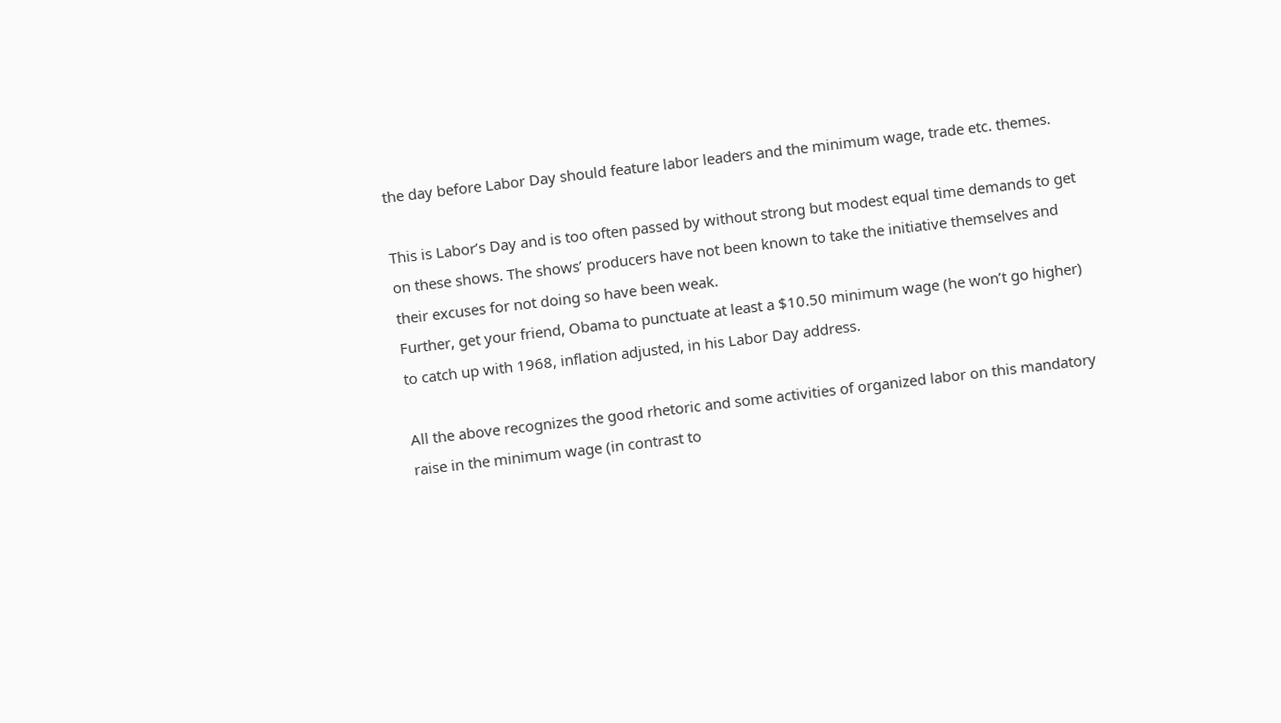the day before Labor Day should feature labor leaders and the minimum wage, trade etc. themes.

This is Labor’s Day and is too often passed by without strong but modest equal time demands to get on these shows. The shows’ producers have not been known to take the initiative themselves and their excuses for not doing so have been weak.
Further, get your friend, Obama to punctuate at least a $10.50 minimum wage (he won’t go higher) to catch up with 1968, inflation adjusted, in his Labor Day address.

All the above recognizes the good rhetoric and some activities of organized labor on this mandatory raise in the minimum wage (in contrast to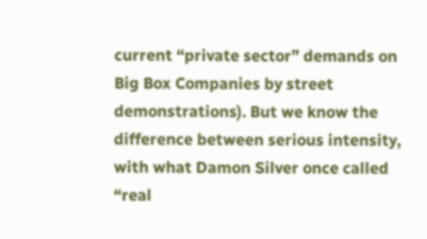current “private sector” demands on Big Box Companies by street demonstrations). But we know the difference between serious intensity, with what Damon Silver once called “real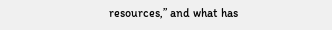resources,” and what has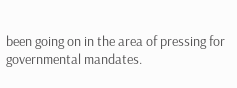been going on in the area of pressing for governmental mandates.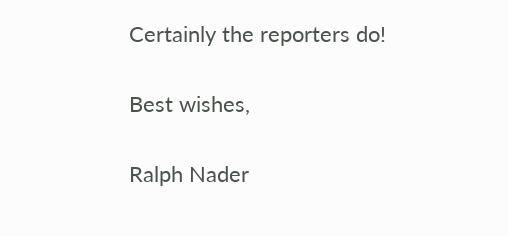Certainly the reporters do!

Best wishes,

Ralph Nader